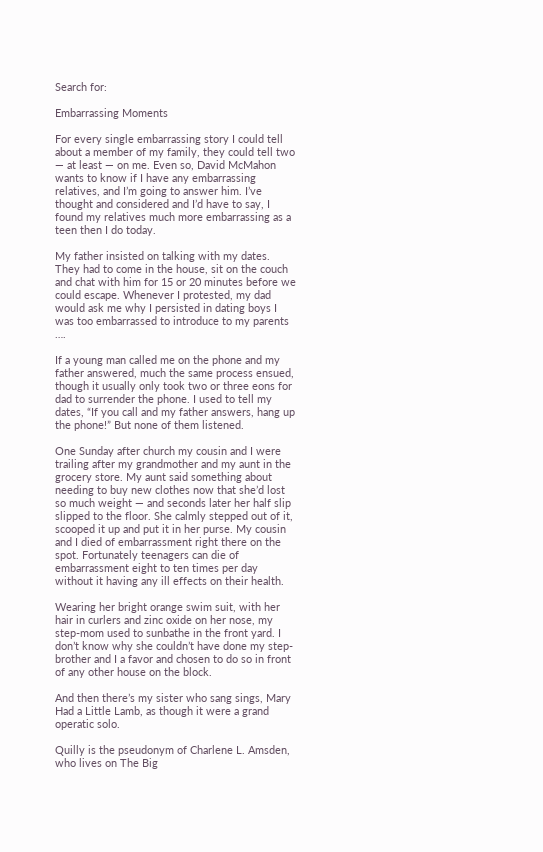Search for:

Embarrassing Moments

For every single embarrassing story I could tell about a member of my family, they could tell two — at least — on me. Even so, David McMahon wants to know if I have any embarrassing relatives, and I’m going to answer him. I’ve thought and considered and I’d have to say, I found my relatives much more embarrassing as a teen then I do today.

My father insisted on talking with my dates. They had to come in the house, sit on the couch and chat with him for 15 or 20 minutes before we could escape. Whenever I protested, my dad would ask me why I persisted in dating boys I was too embarrassed to introduce to my parents ….

If a young man called me on the phone and my father answered, much the same process ensued, though it usually only took two or three eons for dad to surrender the phone. I used to tell my dates, “If you call and my father answers, hang up the phone!” But none of them listened.

One Sunday after church my cousin and I were trailing after my grandmother and my aunt in the grocery store. My aunt said something about needing to buy new clothes now that she’d lost so much weight — and seconds later her half slip slipped to the floor. She calmly stepped out of it, scooped it up and put it in her purse. My cousin and I died of embarrassment right there on the spot. Fortunately teenagers can die of embarrassment eight to ten times per day without it having any ill effects on their health.

Wearing her bright orange swim suit, with her hair in curlers and zinc oxide on her nose, my step-mom used to sunbathe in the front yard. I don’t know why she couldn’t have done my step-brother and I a favor and chosen to do so in front of any other house on the block.

And then there’s my sister who sang sings, Mary Had a Little Lamb, as though it were a grand operatic solo.

Quilly is the pseudonym of Charlene L. Amsden, who lives on The Big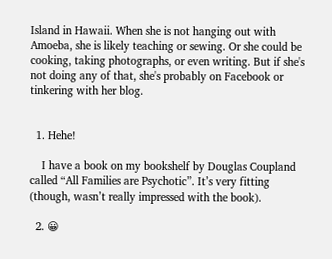Island in Hawaii. When she is not hanging out with Amoeba, she is likely teaching or sewing. Or she could be cooking, taking photographs, or even writing. But if she's not doing any of that, she's probably on Facebook or tinkering with her blog.


  1. Hehe!

    I have a book on my bookshelf by Douglas Coupland called “All Families are Psychotic”. It’s very fitting (though, wasn’t really impressed with the book).

  2. 😀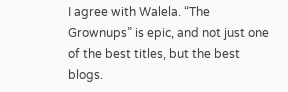I agree with Walela. “The Grownups” is epic, and not just one of the best titles, but the best blogs.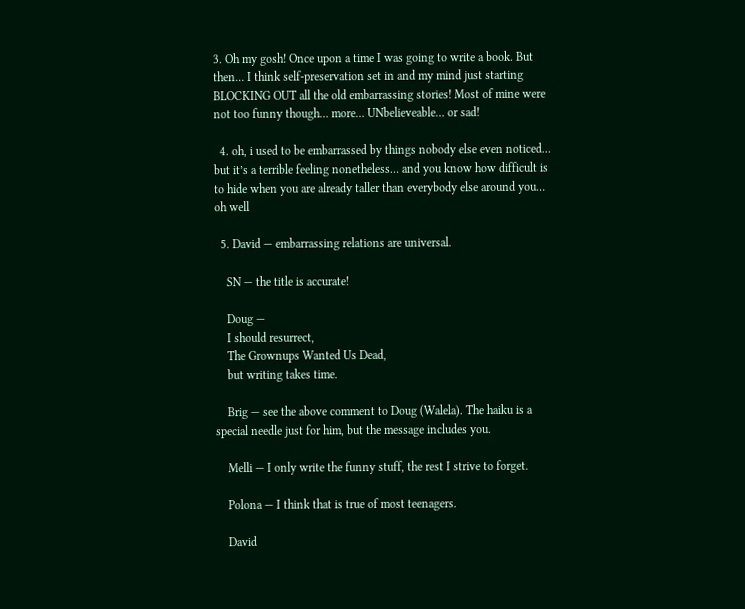3. Oh my gosh! Once upon a time I was going to write a book. But then… I think self-preservation set in and my mind just starting BLOCKING OUT all the old embarrassing stories! Most of mine were not too funny though… more… UNbelieveable… or sad!

  4. oh, i used to be embarrassed by things nobody else even noticed… but it’s a terrible feeling nonetheless… and you know how difficult is to hide when you are already taller than everybody else around you… oh well

  5. David — embarrassing relations are universal.

    SN — the title is accurate!

    Doug —
    I should resurrect,
    The Grownups Wanted Us Dead,
    but writing takes time.

    Brig — see the above comment to Doug (Walela). The haiku is a special needle just for him, but the message includes you.

    Melli — I only write the funny stuff, the rest I strive to forget.

    Polona — I think that is true of most teenagers.

    David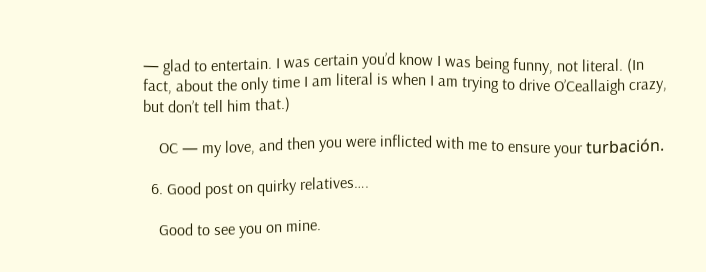— glad to entertain. I was certain you’d know I was being funny, not literal. (In fact, about the only time I am literal is when I am trying to drive O’Ceallaigh crazy, but don’t tell him that.)

    OC — my love, and then you were inflicted with me to ensure your turbación.

  6. Good post on quirky relatives….

    Good to see you on mine.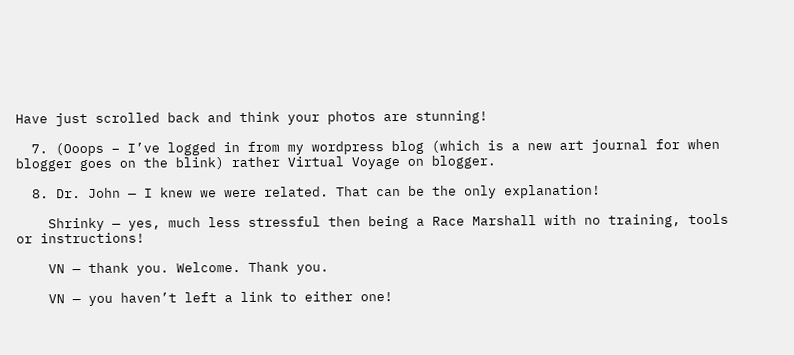Have just scrolled back and think your photos are stunning!

  7. (Ooops – I’ve logged in from my wordpress blog (which is a new art journal for when blogger goes on the blink) rather Virtual Voyage on blogger.

  8. Dr. John — I knew we were related. That can be the only explanation!

    Shrinky — yes, much less stressful then being a Race Marshall with no training, tools or instructions!

    VN — thank you. Welcome. Thank you.

    VN — you haven’t left a link to either one!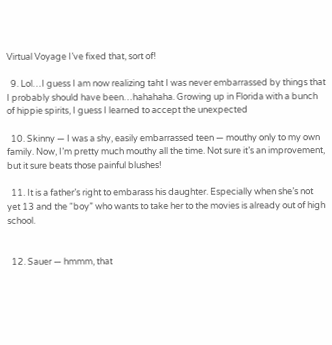Virtual Voyage I’ve fixed that, sort of!

  9. Lol…I guess I am now realizing taht I was never embarrassed by things that I probably should have been…hahahaha. Growing up in Florida with a bunch of hippie spirits, I guess I learned to accept the unexpected

  10. Skinny — I was a shy, easily embarrassed teen — mouthy only to my own family. Now, I’m pretty much mouthy all the time. Not sure it’s an improvement, but it sure beats those painful blushes!

  11. It is a father’s right to embarass his daughter. Especially when she’s not yet 13 and the “boy” who wants to take her to the movies is already out of high school.


  12. Sauer — hmmm, that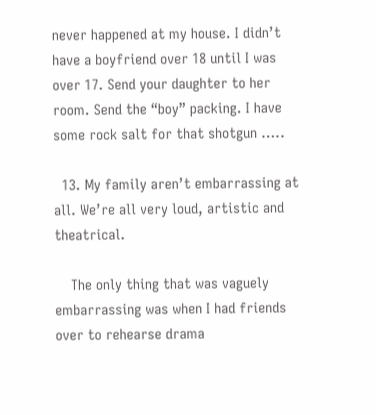never happened at my house. I didn’t have a boyfriend over 18 until I was over 17. Send your daughter to her room. Send the “boy” packing. I have some rock salt for that shotgun …..

  13. My family aren’t embarrassing at all. We’re all very loud, artistic and theatrical.

    The only thing that was vaguely embarrassing was when I had friends over to rehearse drama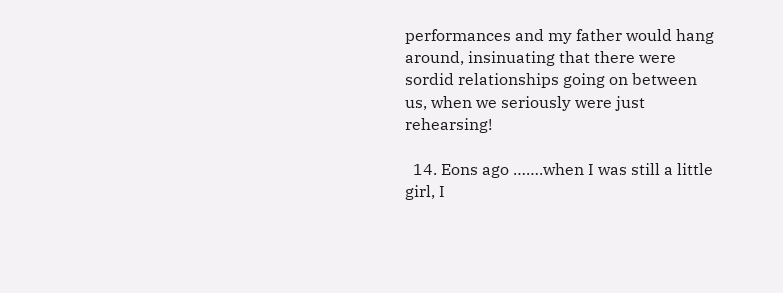performances and my father would hang around, insinuating that there were sordid relationships going on between us, when we seriously were just rehearsing!

  14. Eons ago …….when I was still a little girl, I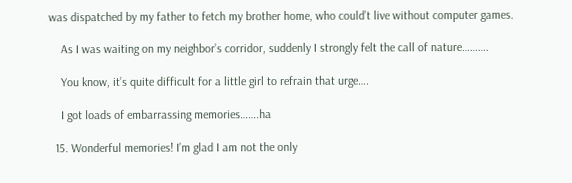was dispatched by my father to fetch my brother home, who could’t live without computer games.

    As I was waiting on my neighbor’s corridor, suddenly I strongly felt the call of nature……….

    You know, it’s quite difficult for a little girl to refrain that urge….

    I got loads of embarrassing memories…….ha

  15. Wonderful memories! I’m glad I am not the only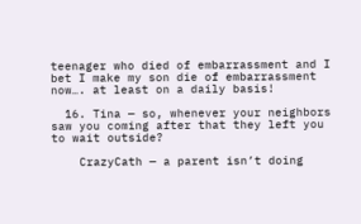teenager who died of embarrassment and I bet I make my son die of embarrassment now…. at least on a daily basis!

  16. Tina — so, whenever your neighbors saw you coming after that they left you to wait outside?

    CrazyCath — a parent isn’t doing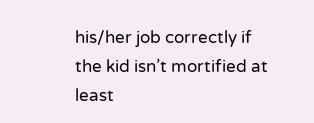his/her job correctly if the kid isn’t mortified at least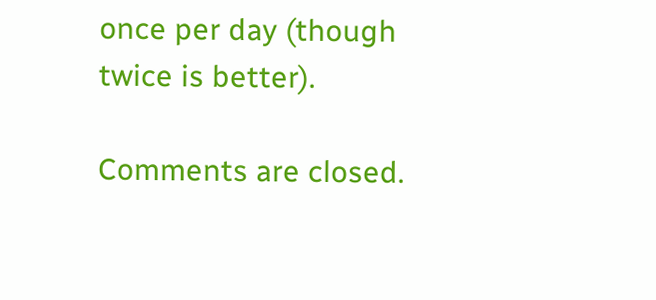once per day (though twice is better).

Comments are closed.